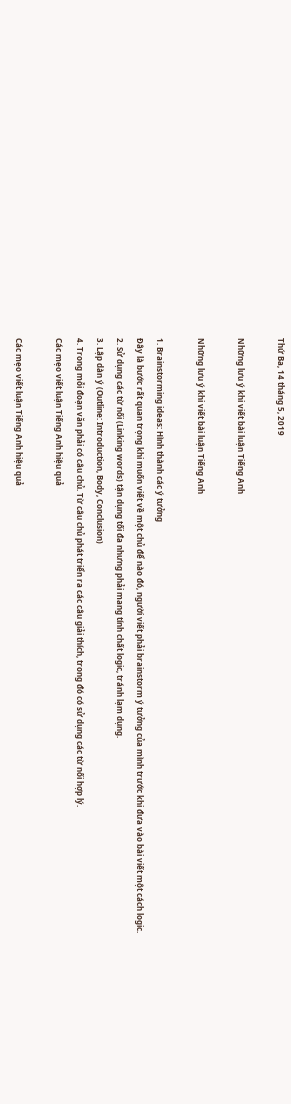Thứ Ba, 14 tháng 5, 2019

Những lưu ý khi viết bài luận Tiếng Anh

Những lưu ý khi viết bài luận Tiếng Anh

1. Brainstorming ideas: Hình thành các ý tưởng
Đây là bước rất quan trọng khi muốn viết về một chủ để nào đó, người viết phải brainstorm ý tưởng của mình trước khi đưa vào bài viết một cách logic.
2. Sử dụng các từ nối (Linking words) tận dụng tối đa nhưng phải mang tính chất logic, tránh lạm dụng.
3. Lập dàn ý (Outline: Introduction, Body, Conclusion)
4. Trong mỗi đoạn văn phải có câu chủ. Từ câu chủ phát triển ra các câu giải thích, trong đó có sử dụng các từ nối hợp lý.
Các mẹo viết luận Tiếng Anh hiệu quả

Các mẹo viết luận Tiếng Anh hiệu quả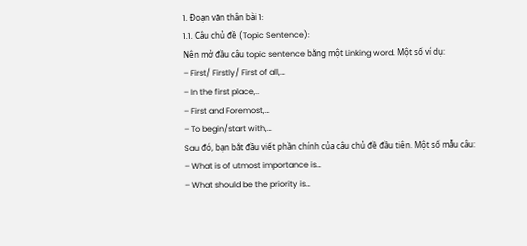1. Đoạn văn thân bài 1:
1.1. Câu chủ đề (Topic Sentence):
Nên mở đầu câu topic sentence bằng một Linking word. Một số ví dụ:
– First/ Firstly/ First of all,…
– In the first place,..
– First and Foremost,…
– To begin/start with,…
Sau đó, bạn bắt đầu viết phần chính của câu chủ đề đầu tiên. Một số mẫu câu:
– What is of utmost importance is…
– What should be the priority is…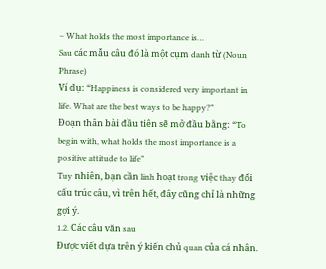– What holds the most importance is…
Sau các mẫu câu đó là một cụm danh từ (Noun Phrase)
Ví dụ: “Happiness is considered very important in life. What are the best ways to be happy?”
Đoạn thân bài đầu tiên sẽ mở đầu bằng: “To begin with, what holds the most importance is a positive attitude to life”
Tuy nhiên, bạn cần linh hoạt trong việc thay đổi cấu trúc câu, vì trên hết, đây cũng chỉ là những gợi ý.
1.2. Các câu văn sau
Được viết dựa trên ý kiến chủ quan của cá nhân.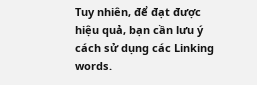Tuy nhiên, để đạt được hiệu quả, bạn cần lưu ý cách sử dụng các Linking words.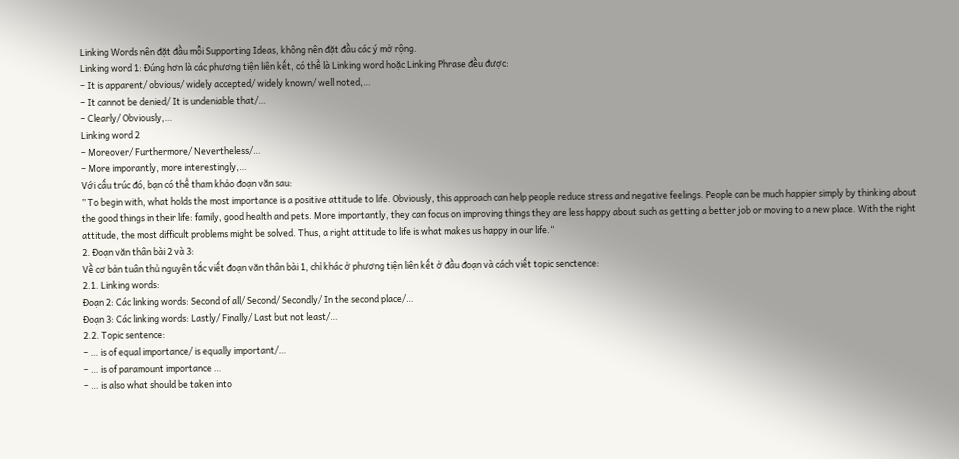Linking Words nên đặt đầu mỗi Supporting Ideas, không nên đặt đầu các ý mở rộng.
Linking word 1: Đúng hơn là các phương tiện liên kết, có thể là Linking word hoặc Linking Phrase đều được:
– It is apparent/ obvious/ widely accepted/ widely known/ well noted,…
– It cannot be denied/ It is undeniable that/…
– Clearly/ Obviously,…
Linking word 2
– Moreover/ Furthermore/ Nevertheless/…
– More imporantly, more interestingly,…
Với cấu trúc đó, bạn có thể tham khảo đoạn văn sau:
” To begin with, what holds the most importance is a positive attitude to life. Obviously, this approach can help people reduce stress and negative feelings. People can be much happier simply by thinking about the good things in their life: family, good health and pets. More importantly, they can focus on improving things they are less happy about such as getting a better job or moving to a new place. With the right attitude, the most difficult problems might be solved. Thus, a right attitude to life is what makes us happy in our life.“
2. Đoạn văn thân bài 2 và 3:
Về cơ bản tuân thủ nguyên tắc viết đoạn văn thân bài 1, chỉ khác ở phương tiện liên kết ở đầu đoạn và cách viết topic senctence:
2.1. Linking words:
Đoạn 2: Các linking words: Second of all/ Second/ Secondly/ In the second place/…
Đoạn 3: Các linking words: Lastly/ Finally/ Last but not least/…
2.2. Topic sentence:
– … is of equal importance/ is equally important/…
– … is of paramount importance …
– … is also what should be taken into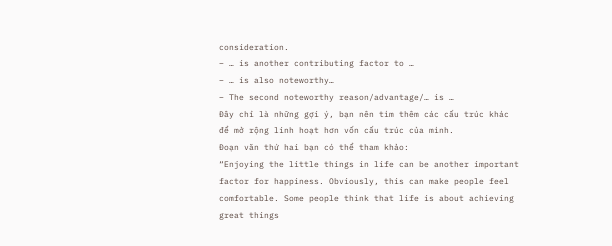consideration.
– … is another contributing factor to …
– … is also noteworthy…
– The second noteworthy reason/advantage/… is …
Đây chỉ là những gợi ý, bạn nên tìm thêm các cấu trúc khác để mở rộng linh hoạt hơn vốn cấu trúc của mình.
Đoạn văn thứ hai bạn có thể tham khảo:
“Enjoying the little things in life can be another important factor for happiness. Obviously, this can make people feel comfortable. Some people think that life is about achieving great things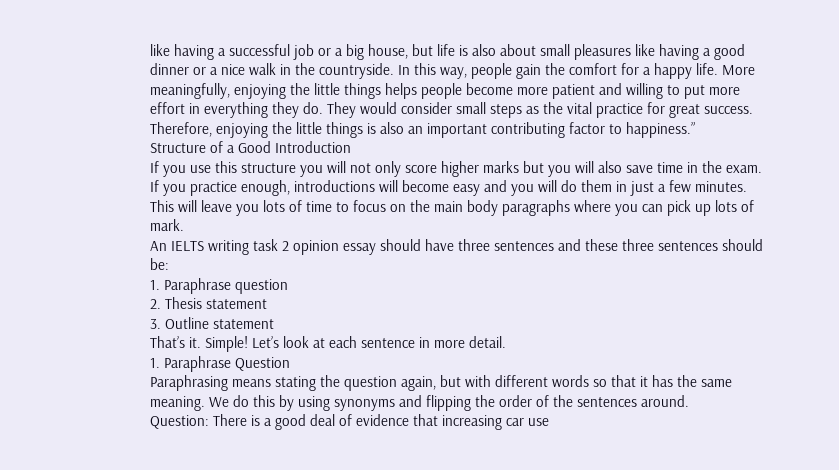like having a successful job or a big house, but life is also about small pleasures like having a good dinner or a nice walk in the countryside. In this way, people gain the comfort for a happy life. More meaningfully, enjoying the little things helps people become more patient and willing to put more effort in everything they do. They would consider small steps as the vital practice for great success. Therefore, enjoying the little things is also an important contributing factor to happiness.”
Structure of a Good Introduction
If you use this structure you will not only score higher marks but you will also save time in the exam. If you practice enough, introductions will become easy and you will do them in just a few minutes. This will leave you lots of time to focus on the main body paragraphs where you can pick up lots of mark.
An IELTS writing task 2 opinion essay should have three sentences and these three sentences should be:
1. Paraphrase question
2. Thesis statement
3. Outline statement
That’s it. Simple! Let’s look at each sentence in more detail.
1. Paraphrase Question
Paraphrasing means stating the question again, but with different words so that it has the same meaning. We do this by using synonyms and flipping the order of the sentences around.
Question: There is a good deal of evidence that increasing car use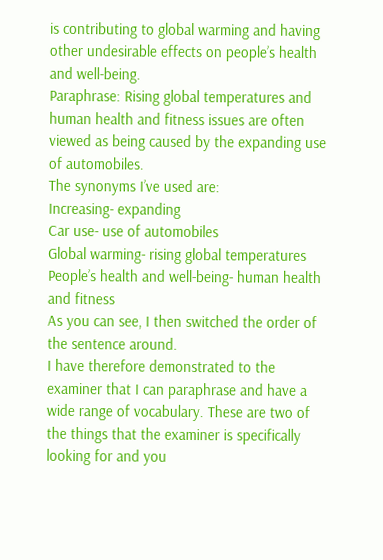is contributing to global warming and having other undesirable effects on people’s health and well-being.
Paraphrase: Rising global temperatures and human health and fitness issues are often viewed as being caused by the expanding use of automobiles.
The synonyms I’ve used are:
Increasing- expanding
Car use- use of automobiles
Global warming- rising global temperatures
People’s health and well-being- human health and fitness
As you can see, I then switched the order of the sentence around.
I have therefore demonstrated to the examiner that I can paraphrase and have a wide range of vocabulary. These are two of the things that the examiner is specifically looking for and you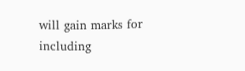will gain marks for including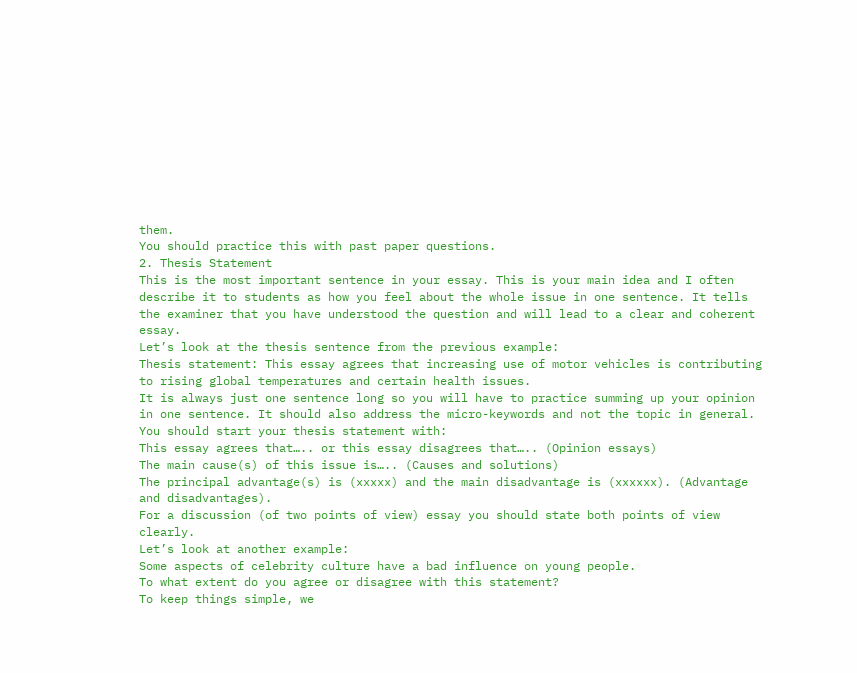them.
You should practice this with past paper questions.
2. Thesis Statement
This is the most important sentence in your essay. This is your main idea and I often describe it to students as how you feel about the whole issue in one sentence. It tells the examiner that you have understood the question and will lead to a clear and coherent essay.
Let’s look at the thesis sentence from the previous example:
Thesis statement: This essay agrees that increasing use of motor vehicles is contributing to rising global temperatures and certain health issues.
It is always just one sentence long so you will have to practice summing up your opinion in one sentence. It should also address the micro-keywords and not the topic in general.
You should start your thesis statement with:
This essay agrees that….. or this essay disagrees that….. (Opinion essays)
The main cause(s) of this issue is….. (Causes and solutions)
The principal advantage(s) is (xxxxx) and the main disadvantage is (xxxxxx). (Advantage and disadvantages).
For a discussion (of two points of view) essay you should state both points of view clearly.
Let’s look at another example:
Some aspects of celebrity culture have a bad influence on young people.
To what extent do you agree or disagree with this statement?
To keep things simple, we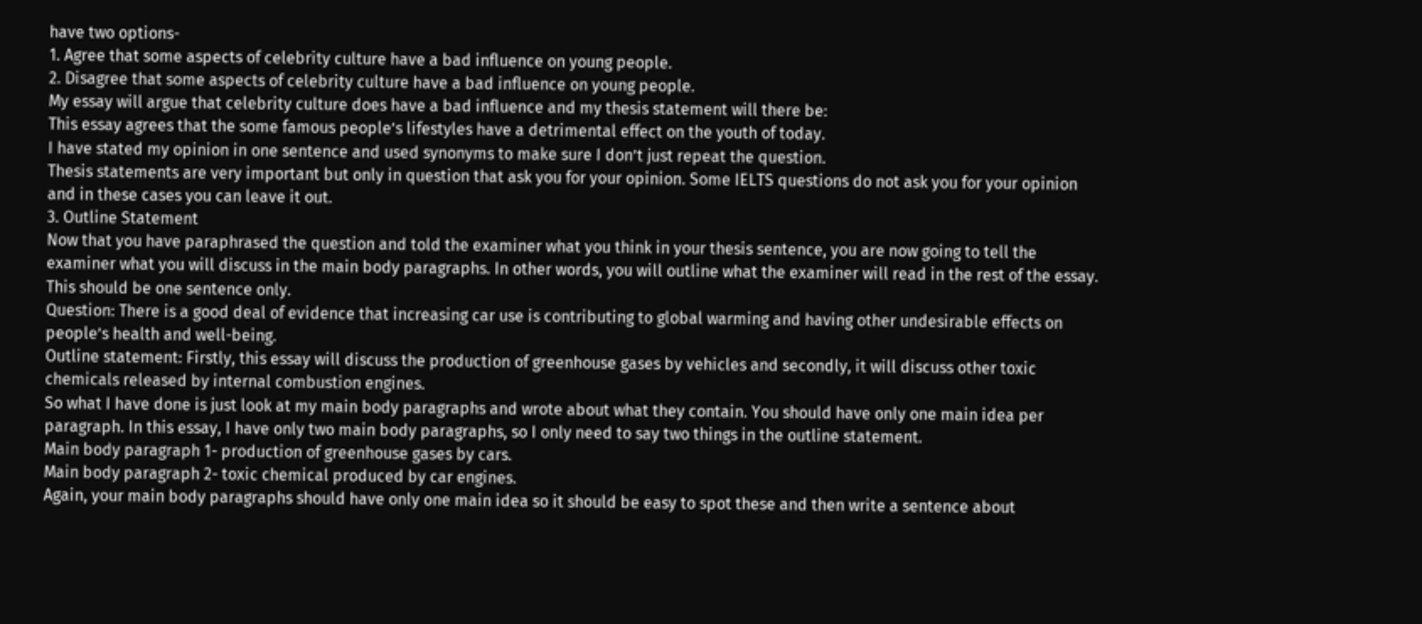have two options-
1. Agree that some aspects of celebrity culture have a bad influence on young people.
2. Disagree that some aspects of celebrity culture have a bad influence on young people.
My essay will argue that celebrity culture does have a bad influence and my thesis statement will there be:
This essay agrees that the some famous people’s lifestyles have a detrimental effect on the youth of today.
I have stated my opinion in one sentence and used synonyms to make sure I don’t just repeat the question.
Thesis statements are very important but only in question that ask you for your opinion. Some IELTS questions do not ask you for your opinion and in these cases you can leave it out.
3. Outline Statement
Now that you have paraphrased the question and told the examiner what you think in your thesis sentence, you are now going to tell the examiner what you will discuss in the main body paragraphs. In other words, you will outline what the examiner will read in the rest of the essay. This should be one sentence only.
Question: There is a good deal of evidence that increasing car use is contributing to global warming and having other undesirable effects on people’s health and well-being.
Outline statement: Firstly, this essay will discuss the production of greenhouse gases by vehicles and secondly, it will discuss other toxic chemicals released by internal combustion engines.
So what I have done is just look at my main body paragraphs and wrote about what they contain. You should have only one main idea per paragraph. In this essay, I have only two main body paragraphs, so I only need to say two things in the outline statement.
Main body paragraph 1- production of greenhouse gases by cars.
Main body paragraph 2- toxic chemical produced by car engines.
Again, your main body paragraphs should have only one main idea so it should be easy to spot these and then write a sentence about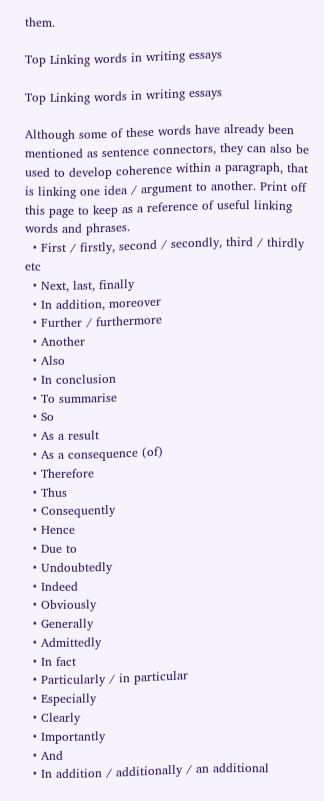them.

Top Linking words in writing essays

Top Linking words in writing essays

Although some of these words have already been mentioned as sentence connectors, they can also be used to develop coherence within a paragraph, that is linking one idea / argument to another. Print off this page to keep as a reference of useful linking words and phrases.
  • First / firstly, second / secondly, third / thirdly etc
  • Next, last, finally
  • In addition, moreover
  • Further / furthermore
  • Another
  • Also
  • In conclusion
  • To summarise
  • So
  • As a result
  • As a consequence (of)
  • Therefore
  • Thus
  • Consequently
  • Hence
  • Due to
  • Undoubtedly
  • Indeed
  • Obviously
  • Generally
  • Admittedly
  • In fact
  • Particularly / in particular
  • Especially
  • Clearly
  • Importantly
  • And
  • In addition / additionally / an additional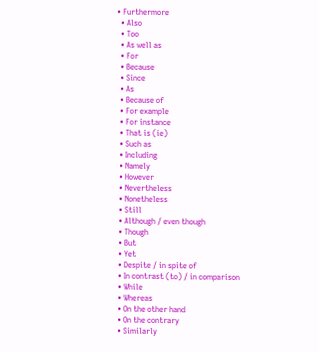• Furthermore
  • Also
  • Too
  • As well as
  • For
  • Because
  • Since
  • As
  • Because of
  • For example
  • For instance
  • That is (ie)
  • Such as
  • Including
  • Namely
  • However
  • Nevertheless
  • Nonetheless
  • Still
  • Although / even though
  • Though
  • But
  • Yet
  • Despite / in spite of
  • In contrast (to) / in comparison
  • While
  • Whereas
  • On the other hand
  • On the contrary
  • Similarly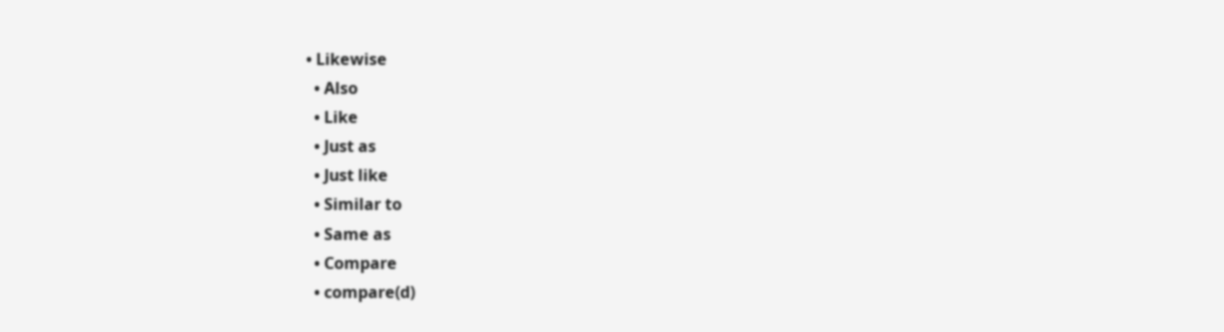• Likewise
  • Also
  • Like
  • Just as
  • Just like
  • Similar to
  • Same as
  • Compare
  • compare(d)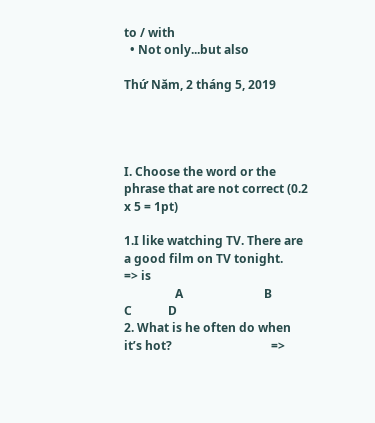to / with
  • Not only...but also

Thứ Năm, 2 tháng 5, 2019




I. Choose the word or the phrase that are not correct (0.2 x 5 = 1pt)

1.I like watching TV. There are a good film on TV tonight.    => is
                 A                           B                      C            D
2. What is he often do when it’s hot?                                 =>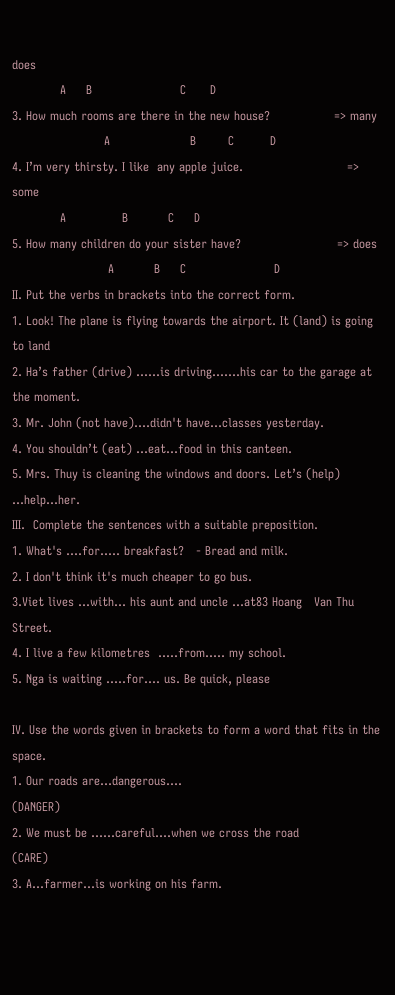does
            A     B                      C      D
3. How much rooms are there in the new house?                => many
                       A                    B        C         D
4. I’m very thirsty. I like  any apple juice.                          => some
            A              B          C     D
5. How many children do your sister have?                        => does
                        A          B     C                      D
II. Put the verbs in brackets into the correct form.
1. Look! The plane is flying towards the airport. It (land) is going to land
2. Ha’s father (drive) ……is driving.……his car to the garage at the moment.
3. Mr. John (not have).…didn't have…classes yesterday.
4. You shouldn’t (eat) …eat…food in this canteen.
5. Mrs. Thuy is cleaning the windows and doors. Let’s (help) …help…her.
III.  Complete the sentences with a suitable preposition.
1. What's ....for..... breakfast?   - Bread and milk.
2. I don't think it's much cheaper to go bus.
3.Viet lives …with… his aunt and uncle …at83 Hoang   Van Thu   Street.
4. I live a few kilometres  .....from..... my school.
5. Nga is waiting .....for.... us. Be quick, please

IV. Use the words given in brackets to form a word that fits in the space.
1. Our roads are…dangerous….                                                    (DANGER)
2. We must be ……careful….when we cross the road                            (CARE)
3. A…farmer…is working on his farm.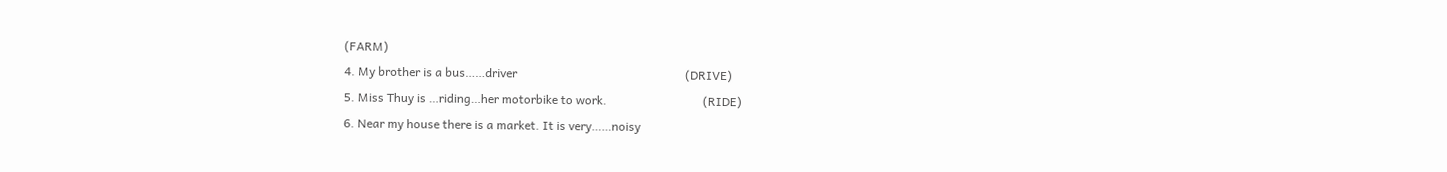(FARM)
4. My brother is a bus……driver                                                        (DRIVE)
5. Miss Thuy is …riding…her motorbike to work.                                (RIDE)
6. Near my house there is a market. It is very……noisy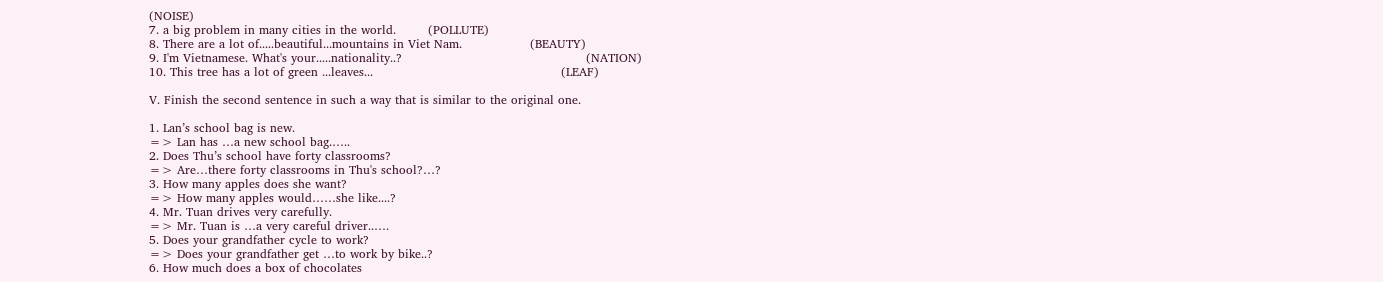(NOISE)
7. a big problem in many cities in the world.        (POLLUTE)
8. There are a lot of.....beautiful...mountains in Viet Nam.                 (BEAUTY)
9. I'm Vietnamese. What's your.....nationality..?                                              (NATION)
10. This tree has a lot of green ...leaves...                                               (LEAF)

V. Finish the second sentence in such a way that is similar to the original one.

1. Lan’s school bag is new.
=> Lan has …a new school bag.…..
2. Does Thu’s school have forty classrooms?
=> Are…there forty classrooms in Thu's school?…?
3. How many apples does she want?
=> How many apples would……she like....?
4. Mr. Tuan drives very carefully.
=> Mr. Tuan is …a very careful driver..….
5. Does your grandfather cycle to work?
=> Does your grandfather get …to work by bike..?
6. How much does a box of chocolates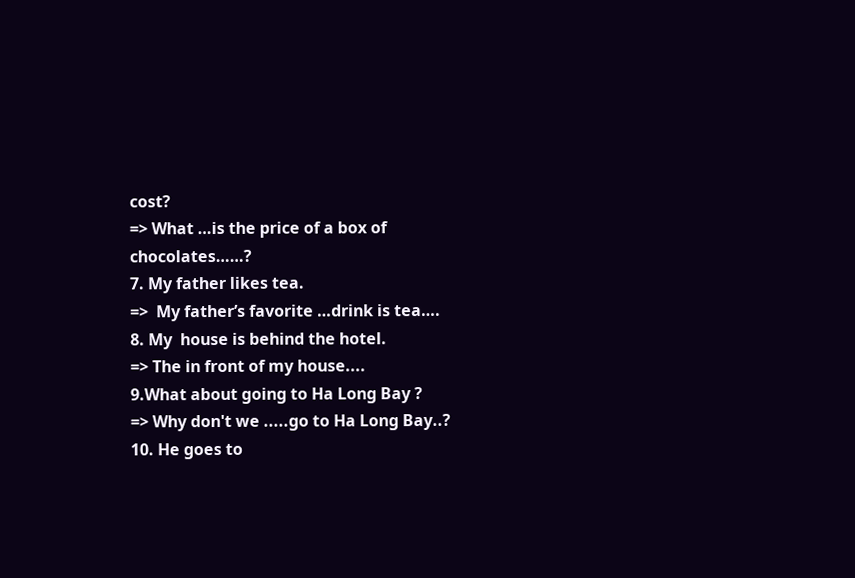cost?
=> What …is the price of a box of chocolates……?
7. My father likes tea.
=>  My father’s favorite …drink is tea….
8. My  house is behind the hotel.
=> The in front of my house....
9.What about going to Ha Long Bay ?
=> Why don't we .....go to Ha Long Bay..?
10. He goes to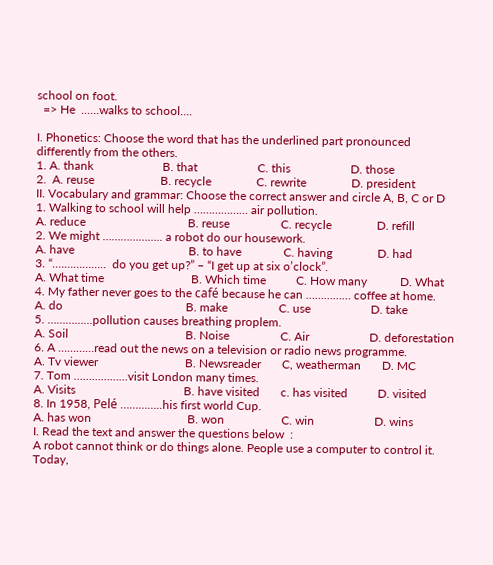school on foot.
  => He  ......walks to school....

I. Phonetics: Choose the word that has the underlined part pronounced differently from the others.
1. A. thank                       B. that                    C. this                    D. those
2.  A. reuse                      B. recycle               C. rewrite               D. president
II. Vocabulary and grammar: Choose the correct answer and circle A, B, C or D
1. Walking to school will help ……………… air pollution.
A. reduce                                  B. reuse                 C. recycle               D. refill
2. We might ……………….. a robot do our housework.
A. have                                      B. to have              C. having               D. had
3. “.……………..  do you get up?” – “I get up at six o’clock”.
A. What time                             B. Which time          C. How many           D. What
4. My father never goes to the café because he can …………… coffee at home.
A. do                                         B. make                 C. use                    D. take
5. ……………pollution causes breathing proplem.
A. Soil                                       B. Noise                 C. Air                    D. deforestation
6. A …………read out the news on a television or radio news programme.
A. Tv viewer                             B. Newsreader       C, weatherman       D. MC
7. Tom ………………visit London many times.
A. Visits                                    B. have visited       c. has visited          D. visited
8. In 1958, Pelé …………..his first world Cup.
A. has won                                B. won                   C. win                    D. wins
I. Read the text and answer the questions below  :
A robot cannot think or do things alone. People use a computer to control it. Today,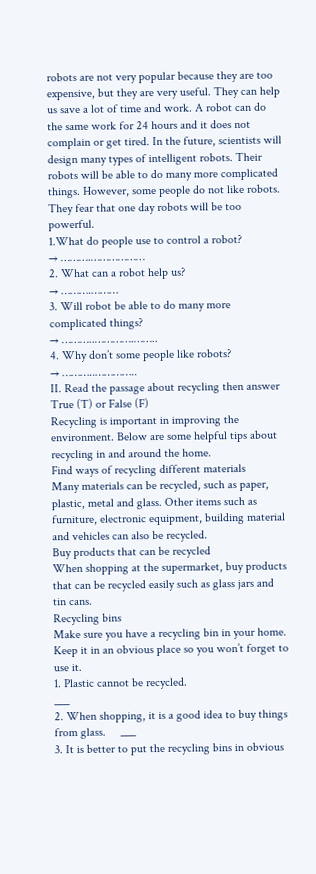robots are not very popular because they are too expensive, but they are very useful. They can help us save a lot of time and work. A robot can do the same work for 24 hours and it does not complain or get tired. In the future, scientists will design many types of intelligent robots. Their robots will be able to do many more complicated things. However, some people do not like robots. They fear that one day robots will be too powerful.
1.What do people use to control a robot?
→ ……….………………
2. What can a robot help us?
→ ……….………
3. Will robot be able to do many more complicated things?
→ ………..………….……..
4. Why don’t some people like robots?
→ ………..…………..
II. Read the passage about recycling then answer True (T) or False (F)
Recycling is important in improving the environment. Below are some helpful tips about recycling in and around the home.
Find ways of recycling different materials
Many materials can be recycled, such as paper, plastic, metal and glass. Other items such as furniture, electronic equipment, building material and vehicles can also be recycled.
Buy products that can be recycled
When shopping at the supermarket, buy products that can be recycled easily such as glass jars and tin cans.
Recycling bins
Make sure you have a recycling bin in your home. Keep it in an obvious place so you won’t forget to use it.
1. Plastic cannot be recycled.                                                       ___
2. When shopping, it is a good idea to buy things from glass.     ___
3. It is better to put the recycling bins in obvious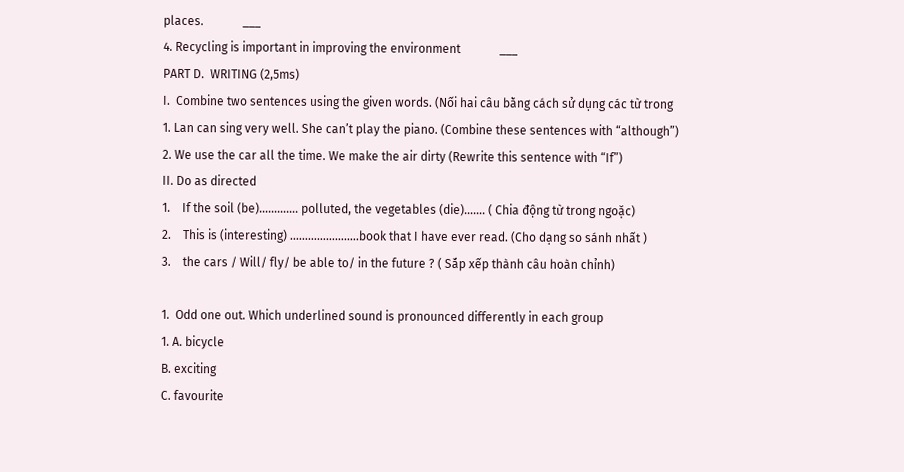places.             ___
4. Recycling is important in improving the environment             ___
PART D.  WRITING (2,5ms)
I.  Combine two sentences using the given words. (Nối hai câu bằng cách sử dụng các từ trong
1. Lan can sing very well. She can’t play the piano. (Combine these sentences with “although”)
2. We use the car all the time. We make the air dirty (Rewrite this sentence with “If”)
II. Do as directed
1.    If the soil (be)…………. polluted, the vegetables (die)……. ( Chia động từ trong ngoặc)
2.    This is (interesting) ……………….….book that I have ever read. (Cho dạng so sánh nhất )
3.    the cars / Will/ fly/ be able to/ in the future ? ( Sắp xếp thành câu hoàn chỉnh)

1.  Odd one out. Which underlined sound is pronounced differently in each group
1. A. bicycle
B. exciting
C. favourite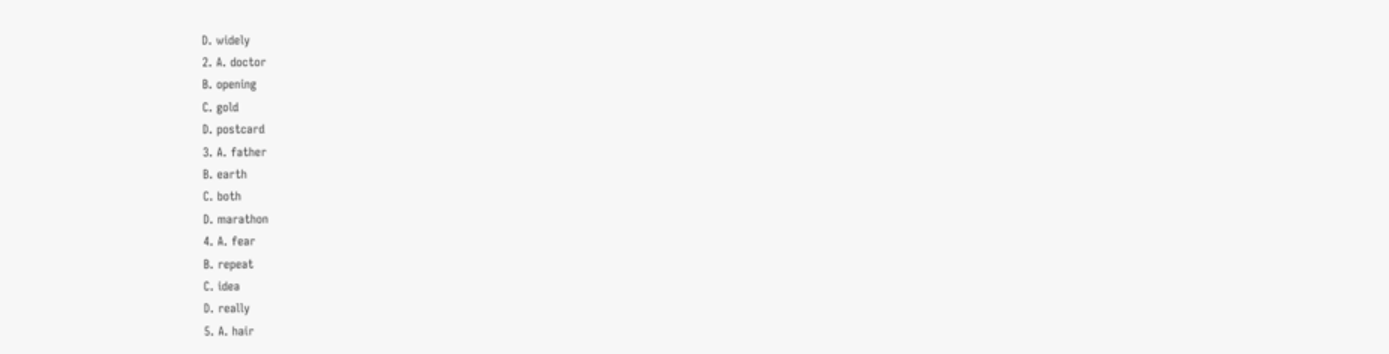D. widely
2. A. doctor
B. opening
C. gold
D. postcard
3. A. father
B. earth
C. both
D. marathon
4. A. fear
B. repeat
C. idea
D. really
5. A. hair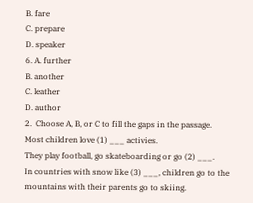B. fare
C. prepare
D. speaker
6. A. further
B. another
C. leather
D. author
2.  Choose A, B, or C to fill the gaps in the passage.
Most children love (1) ___ activies.
They play football, go skateboarding or go (2) ___.
In countries with snow like (3) ___, children go to the mountains with their parents go to skiing.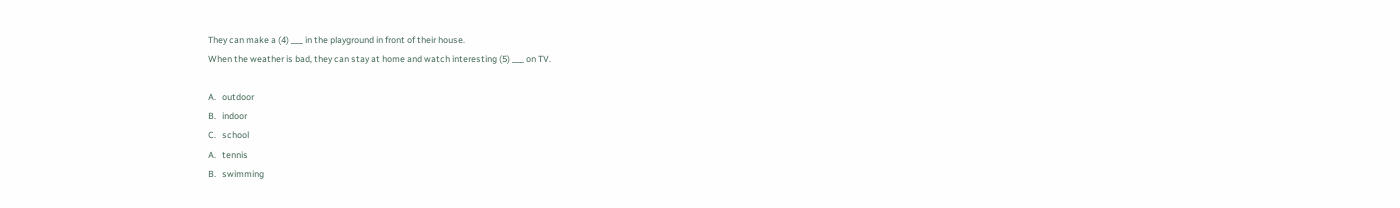They can make a (4) ___ in the playground in front of their house.
When the weather is bad, they can stay at home and watch interesting (5) ___ on TV.

A.   outdoor
B.   indoor
C.   school
A.   tennis
B.   swimming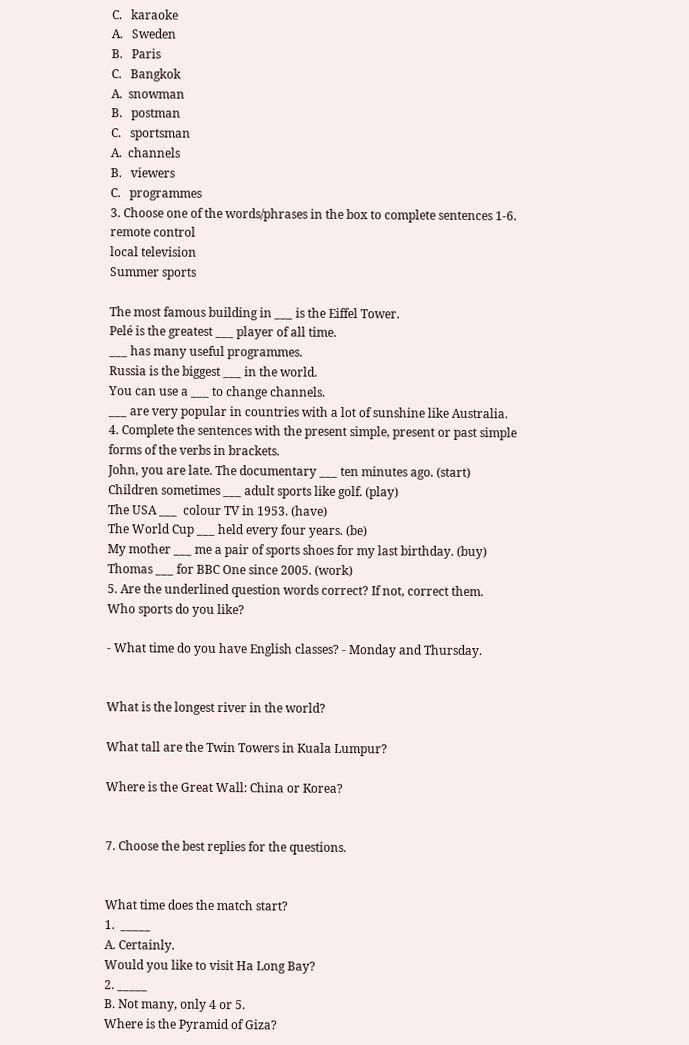C.   karaoke
A.   Sweden
B.   Paris
C.   Bangkok
A.  snowman
B.   postman
C.   sportsman
A.  channels
B.   viewers
C.   programmes
3. Choose one of the words/phrases in the box to complete sentences 1-6.
remote control
local television
Summer sports

The most famous building in ___ is the Eiffel Tower.
Pelé is the greatest ___ player of all time.
___ has many useful programmes.
Russia is the biggest ___ in the world.
You can use a ___ to change channels.
___ are very popular in countries with a lot of sunshine like Australia.
4. Complete the sentences with the present simple, present or past simple forms of the verbs in brackets.
John, you are late. The documentary ___ ten minutes ago. (start)
Children sometimes ___ adult sports like golf. (play)
The USA ___  colour TV in 1953. (have)
The World Cup ___ held every four years. (be)
My mother ___ me a pair of sports shoes for my last birthday. (buy)
Thomas ___ for BBC One since 2005. (work)
5. Are the underlined question words correct? If not, correct them.
Who sports do you like?

- What time do you have English classes? - Monday and Thursday.


What is the longest river in the world?

What tall are the Twin Towers in Kuala Lumpur?

Where is the Great Wall: China or Korea?


7. Choose the best replies for the questions.


What time does the match start?
1.  _____
A. Certainly.
Would you like to visit Ha Long Bay?
2. _____
B. Not many, only 4 or 5.
Where is the Pyramid of Giza?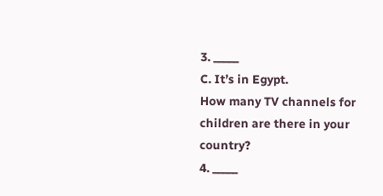3. _____
C. It’s in Egypt.
How many TV channels for children are there in your country?
4. _____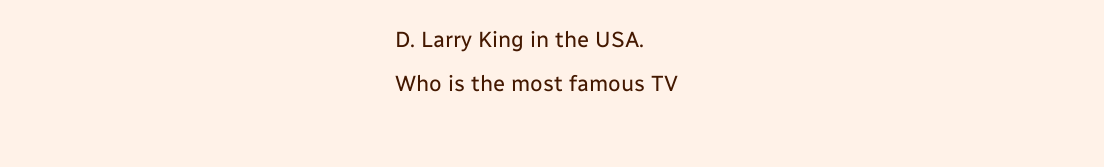D. Larry King in the USA.
Who is the most famous TV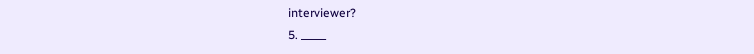interviewer?
5. _____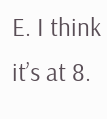E. I think it’s at 8.